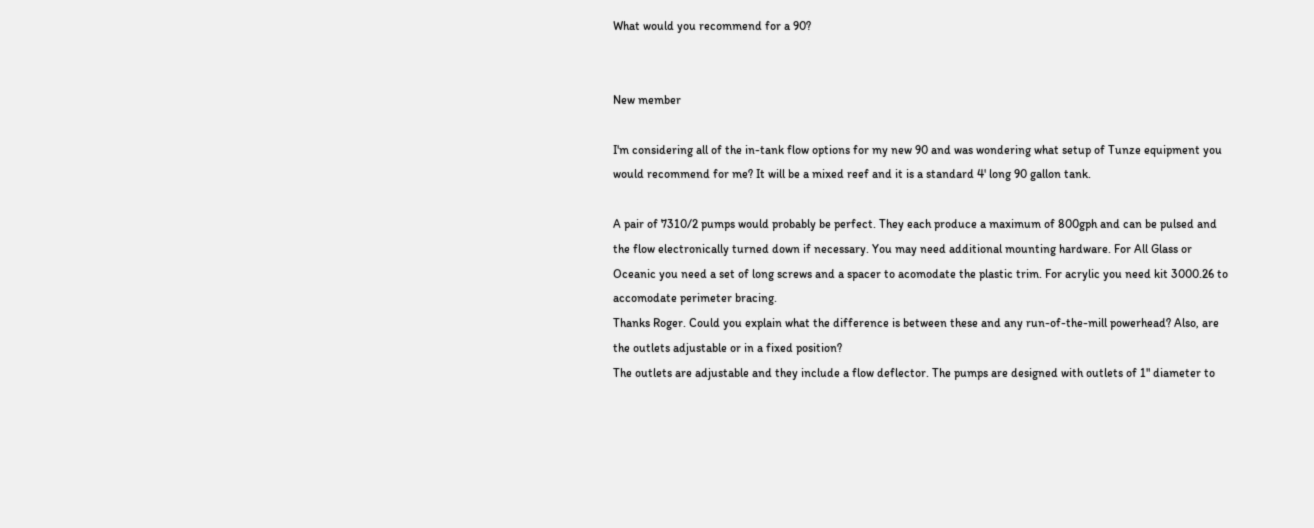What would you recommend for a 90?


New member

I'm considering all of the in-tank flow options for my new 90 and was wondering what setup of Tunze equipment you would recommend for me? It will be a mixed reef and it is a standard 4' long 90 gallon tank.

A pair of 7310/2 pumps would probably be perfect. They each produce a maximum of 800gph and can be pulsed and the flow electronically turned down if necessary. You may need additional mounting hardware. For All Glass or Oceanic you need a set of long screws and a spacer to acomodate the plastic trim. For acrylic you need kit 3000.26 to accomodate perimeter bracing.
Thanks Roger. Could you explain what the difference is between these and any run-of-the-mill powerhead? Also, are the outlets adjustable or in a fixed position?
The outlets are adjustable and they include a flow deflector. The pumps are designed with outlets of 1" diameter to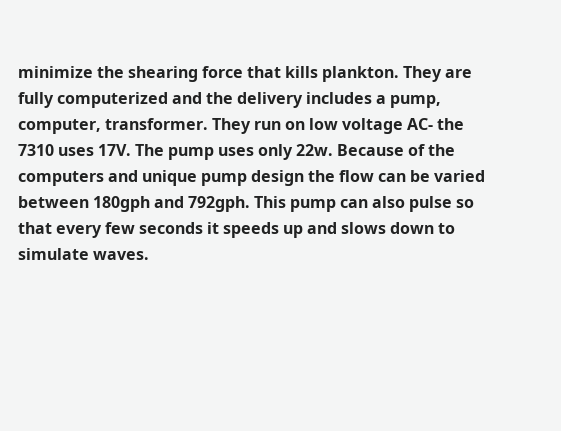minimize the shearing force that kills plankton. They are fully computerized and the delivery includes a pump, computer, transformer. They run on low voltage AC- the 7310 uses 17V. The pump uses only 22w. Because of the computers and unique pump design the flow can be varied between 180gph and 792gph. This pump can also pulse so that every few seconds it speeds up and slows down to simulate waves.